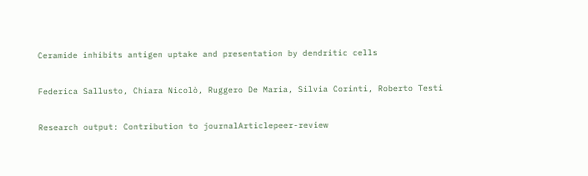Ceramide inhibits antigen uptake and presentation by dendritic cells

Federica Sallusto, Chiara Nicolò, Ruggero De Maria, Silvia Corinti, Roberto Testi

Research output: Contribution to journalArticlepeer-review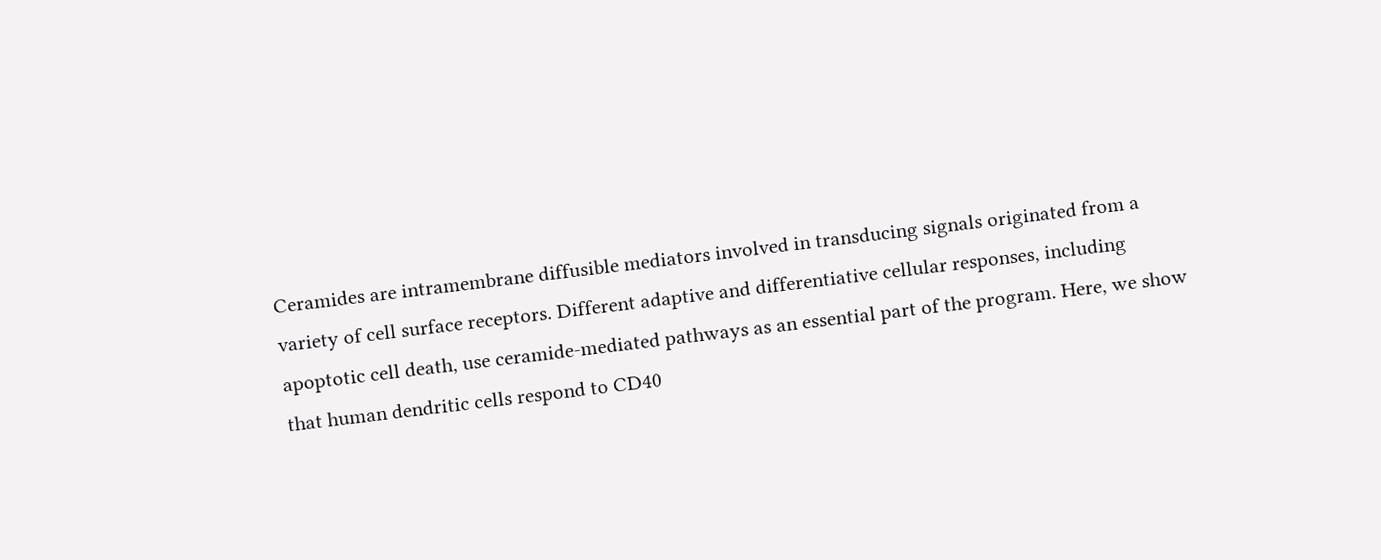Ceramides are intramembrane diffusible mediators involved in transducing signals originated from a variety of cell surface receptors. Different adaptive and differentiative cellular responses, including apoptotic cell death, use ceramide-mediated pathways as an essential part of the program. Here, we show that human dendritic cells respond to CD40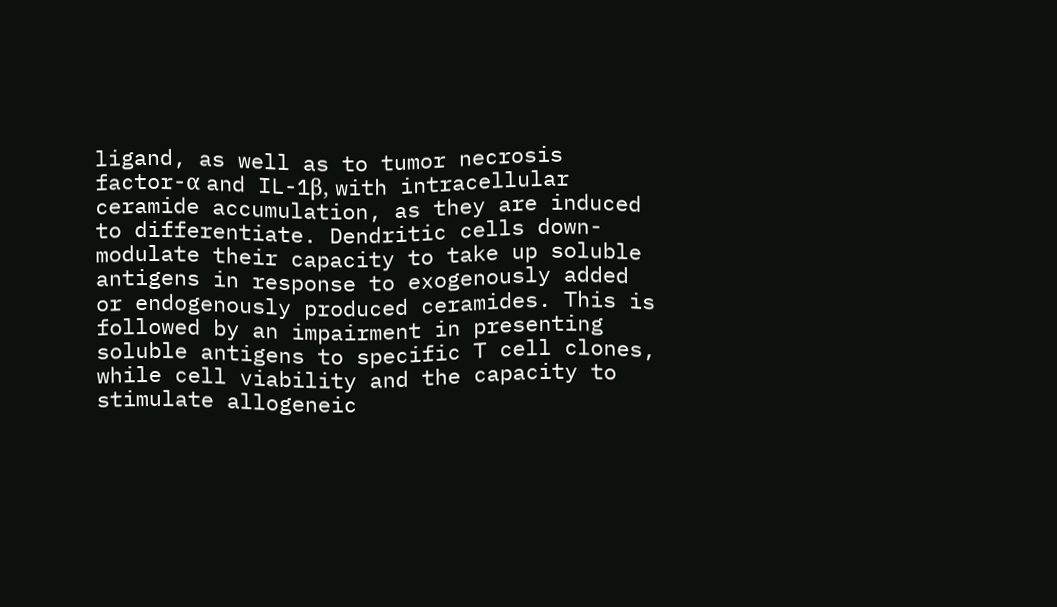ligand, as well as to tumor necrosis factor-α and IL-1β, with intracellular ceramide accumulation, as they are induced to differentiate. Dendritic cells down- modulate their capacity to take up soluble antigens in response to exogenously added or endogenously produced ceramides. This is followed by an impairment in presenting soluble antigens to specific T cell clones, while cell viability and the capacity to stimulate allogeneic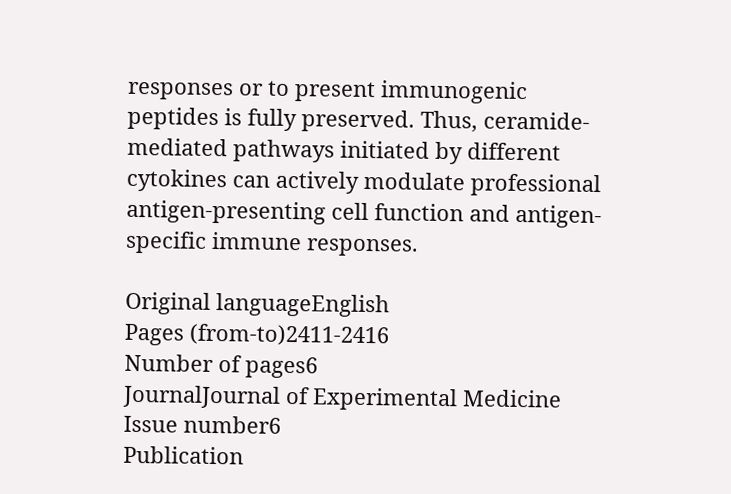responses or to present immunogenic peptides is fully preserved. Thus, ceramide-mediated pathways initiated by different cytokines can actively modulate professional antigen-presenting cell function and antigen-specific immune responses.

Original languageEnglish
Pages (from-to)2411-2416
Number of pages6
JournalJournal of Experimental Medicine
Issue number6
Publication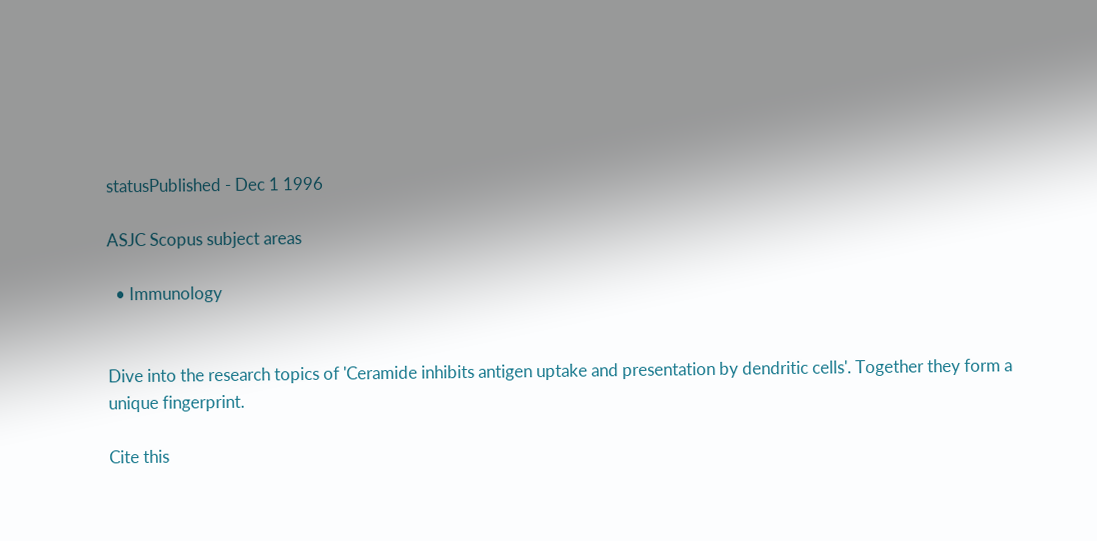statusPublished - Dec 1 1996

ASJC Scopus subject areas

  • Immunology


Dive into the research topics of 'Ceramide inhibits antigen uptake and presentation by dendritic cells'. Together they form a unique fingerprint.

Cite this